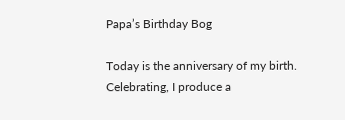Papa’s Birthday Bog

Today is the anniversary of my birth.
Celebrating, I produce a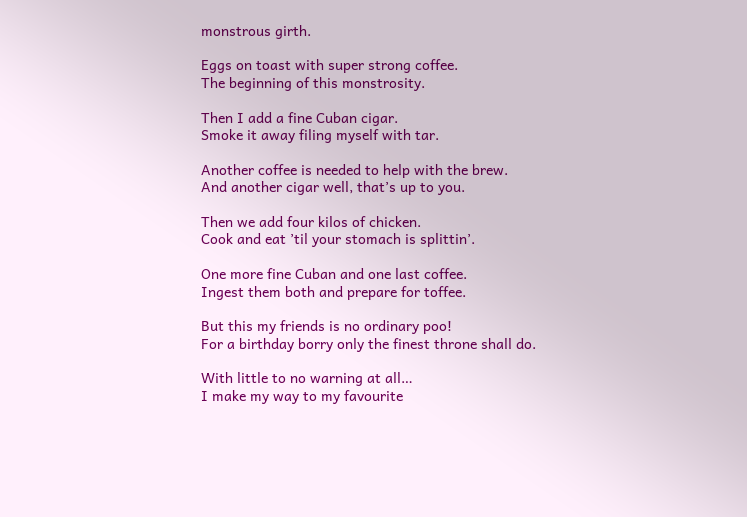monstrous girth.

Eggs on toast with super strong coffee.
The beginning of this monstrosity.

Then I add a fine Cuban cigar.
Smoke it away filing myself with tar.

Another coffee is needed to help with the brew.
And another cigar well, that’s up to you.

Then we add four kilos of chicken.
Cook and eat ’til your stomach is splittin’.

One more fine Cuban and one last coffee.
Ingest them both and prepare for toffee.

But this my friends is no ordinary poo!
For a birthday borry only the finest throne shall do.

With little to no warning at all…
I make my way to my favourite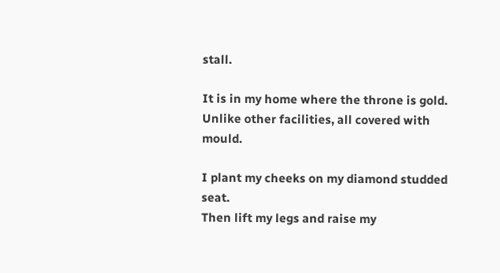stall.

It is in my home where the throne is gold.
Unlike other facilities, all covered with mould.

I plant my cheeks on my diamond studded seat.
Then lift my legs and raise my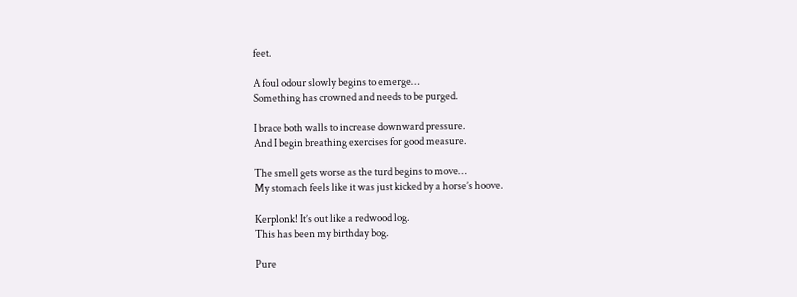feet.

A foul odour slowly begins to emerge…
Something has crowned and needs to be purged.

I brace both walls to increase downward pressure.
And I begin breathing exercises for good measure.

The smell gets worse as the turd begins to move…
My stomach feels like it was just kicked by a horse’s hoove.

Kerplonk! It’s out like a redwood log.
This has been my birthday bog.

Pure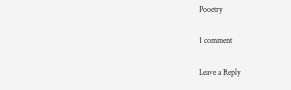Pooetry

1 comment

Leave a Reply